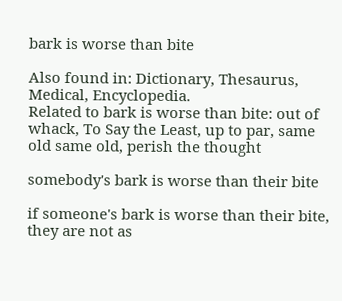bark is worse than bite

Also found in: Dictionary, Thesaurus, Medical, Encyclopedia.
Related to bark is worse than bite: out of whack, To Say the Least, up to par, same old same old, perish the thought

somebody's bark is worse than their bite

if someone's bark is worse than their bite, they are not as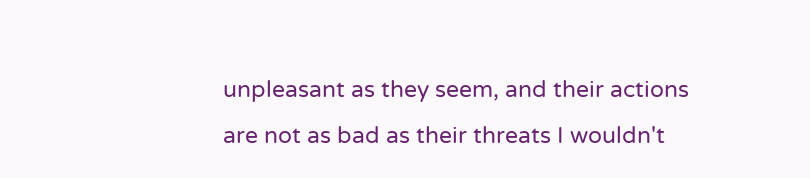unpleasant as they seem, and their actions are not as bad as their threats I wouldn't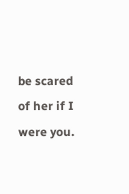be scared of her if I were you.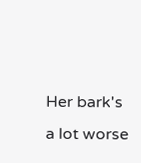Her bark's a lot worse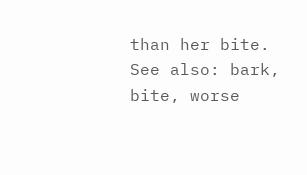than her bite.
See also: bark, bite, worse